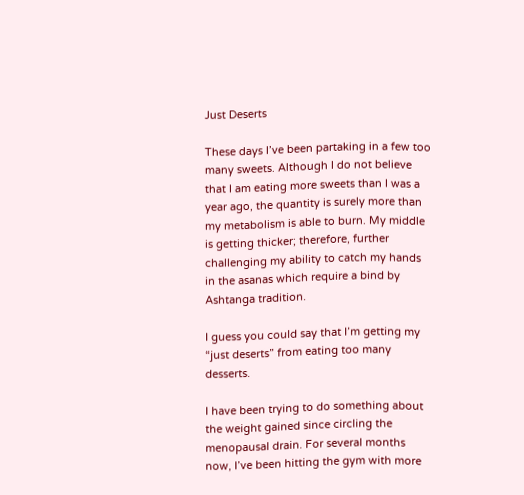Just Deserts

These days I’ve been partaking in a few too many sweets. Although I do not believe that I am eating more sweets than I was a year ago, the quantity is surely more than my metabolism is able to burn. My middle is getting thicker; therefore, further challenging my ability to catch my hands in the asanas which require a bind by Ashtanga tradition.

I guess you could say that I’m getting my “just deserts” from eating too many desserts.

I have been trying to do something about the weight gained since circling the menopausal drain. For several months now, I’ve been hitting the gym with more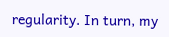regularity. In turn, my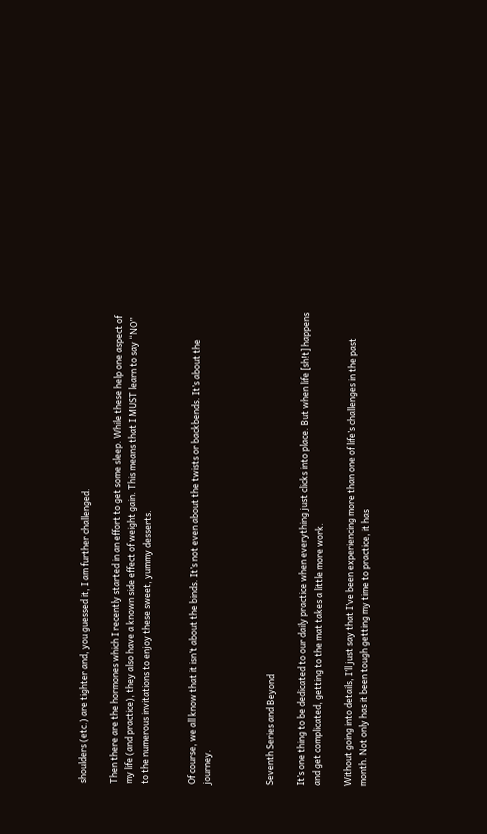shoulders (etc.) are tighter and, you guessed it, I am further challenged.

Then there are the hormones which I recently started in an effort to get some sleep. While these help one aspect of my life (and practice), they also have a known side effect of weight gain. This means that I MUST learn to say “NO” to the numerous invitations to enjoy these sweet, yummy desserts.


Of course, we all know that it isn’t about the binds. It’s not even about the twists or backbends. It’s about the journey.



Seventh Series and Beyond

It’s one thing to be dedicated to our daily practice when everything just clicks into place. But when life [sh!t] happens and get complicated, getting to the mat takes a little more work.

Without going into details, I’ll just say that I’ve been experiencing more than one of life’s challenges in the past month. Not only has it been tough getting my time to practice, it has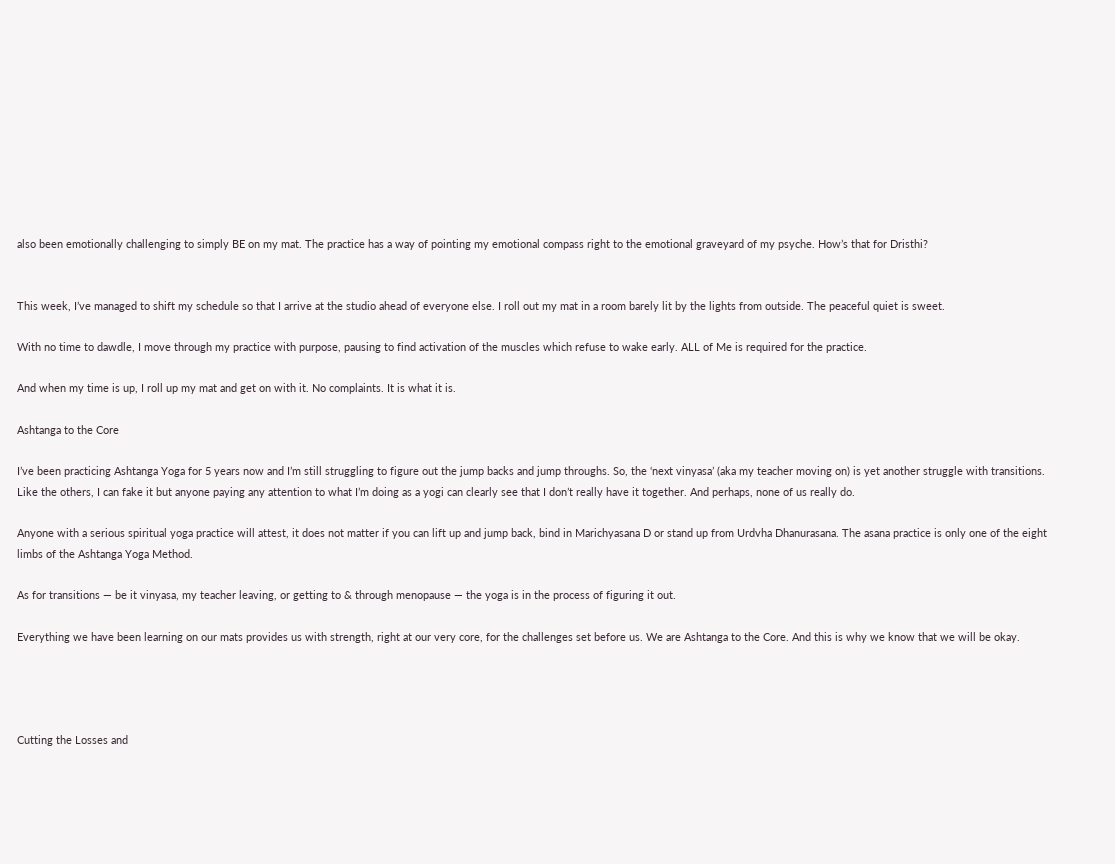also been emotionally challenging to simply BE on my mat. The practice has a way of pointing my emotional compass right to the emotional graveyard of my psyche. How’s that for Dristhi?


This week, I’ve managed to shift my schedule so that I arrive at the studio ahead of everyone else. I roll out my mat in a room barely lit by the lights from outside. The peaceful quiet is sweet.

With no time to dawdle, I move through my practice with purpose, pausing to find activation of the muscles which refuse to wake early. ALL of Me is required for the practice.

And when my time is up, I roll up my mat and get on with it. No complaints. It is what it is.

Ashtanga to the Core

I’ve been practicing Ashtanga Yoga for 5 years now and I’m still struggling to figure out the jump backs and jump throughs. So, the ‘next vinyasa’ (aka my teacher moving on) is yet another struggle with transitions. Like the others, I can fake it but anyone paying any attention to what I’m doing as a yogi can clearly see that I don’t really have it together. And perhaps, none of us really do.

Anyone with a serious spiritual yoga practice will attest, it does not matter if you can lift up and jump back, bind in Marichyasana D or stand up from Urdvha Dhanurasana. The asana practice is only one of the eight limbs of the Ashtanga Yoga Method.

As for transitions — be it vinyasa, my teacher leaving, or getting to & through menopause — the yoga is in the process of figuring it out.

Everything we have been learning on our mats provides us with strength, right at our very core, for the challenges set before us. We are Ashtanga to the Core. And this is why we know that we will be okay.




Cutting the Losses and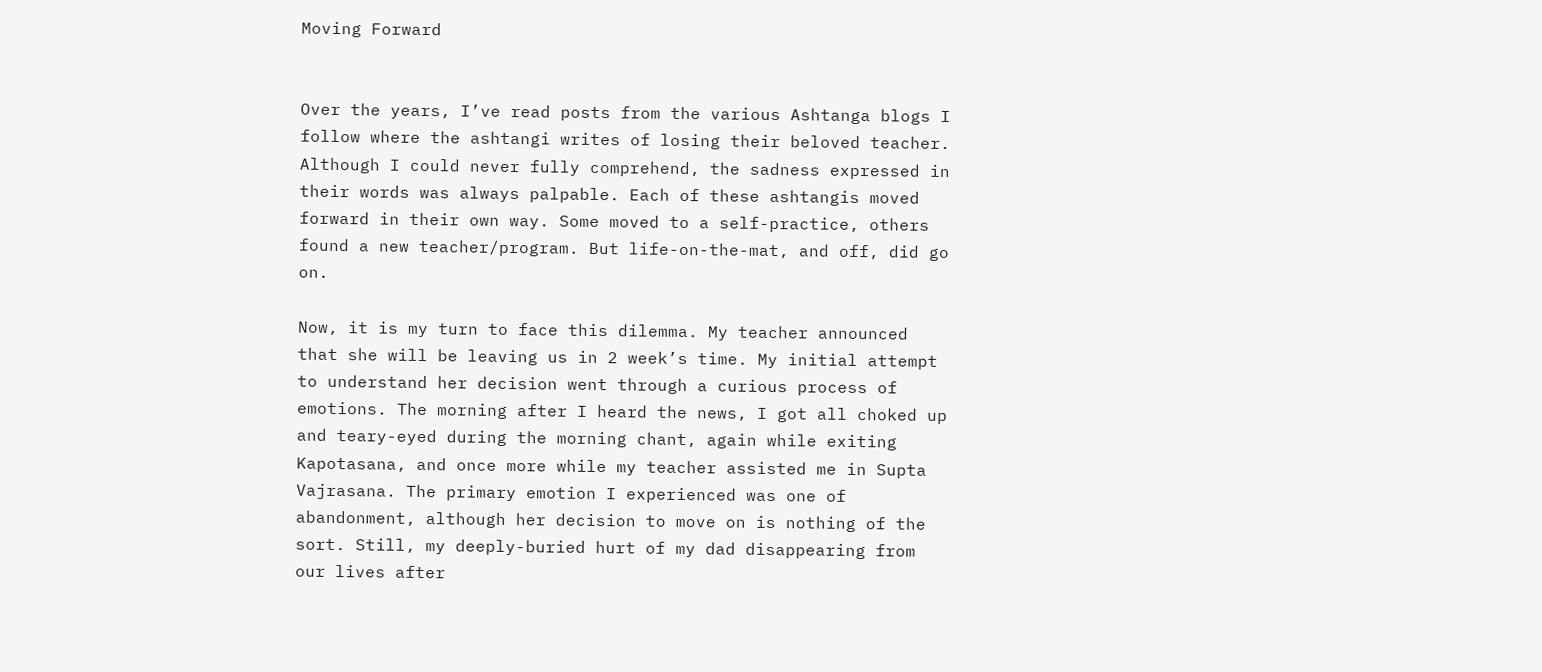Moving Forward


Over the years, I’ve read posts from the various Ashtanga blogs I follow where the ashtangi writes of losing their beloved teacher. Although I could never fully comprehend, the sadness expressed in their words was always palpable. Each of these ashtangis moved forward in their own way. Some moved to a self-practice, others found a new teacher/program. But life-on-the-mat, and off, did go on.

Now, it is my turn to face this dilemma. My teacher announced that she will be leaving us in 2 week’s time. My initial attempt to understand her decision went through a curious process of emotions. The morning after I heard the news, I got all choked up and teary-eyed during the morning chant, again while exiting Kapotasana, and once more while my teacher assisted me in Supta Vajrasana. The primary emotion I experienced was one of abandonment, although her decision to move on is nothing of the sort. Still, my deeply-buried hurt of my dad disappearing from our lives after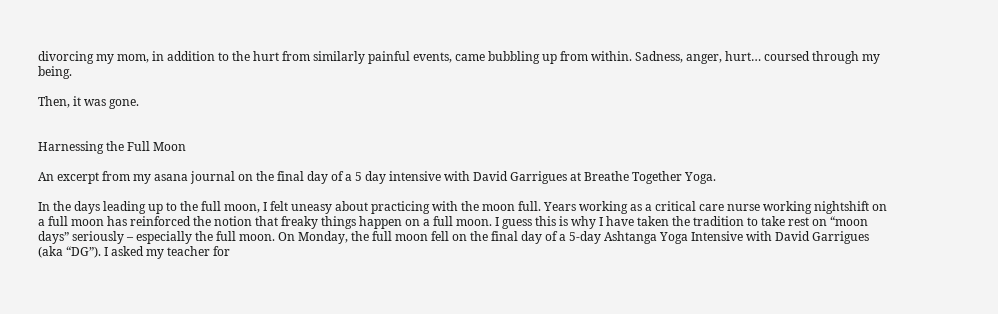divorcing my mom, in addition to the hurt from similarly painful events, came bubbling up from within. Sadness, anger, hurt… coursed through my being.

Then, it was gone.


Harnessing the Full Moon

An excerpt from my asana journal on the final day of a 5 day intensive with David Garrigues at Breathe Together Yoga.

In the days leading up to the full moon, I felt uneasy about practicing with the moon full. Years working as a critical care nurse working nightshift on a full moon has reinforced the notion that freaky things happen on a full moon. I guess this is why I have taken the tradition to take rest on “moon days” seriously – especially the full moon. On Monday, the full moon fell on the final day of a 5-day Ashtanga Yoga Intensive with David Garrigues (aka “DG”). I asked my teacher for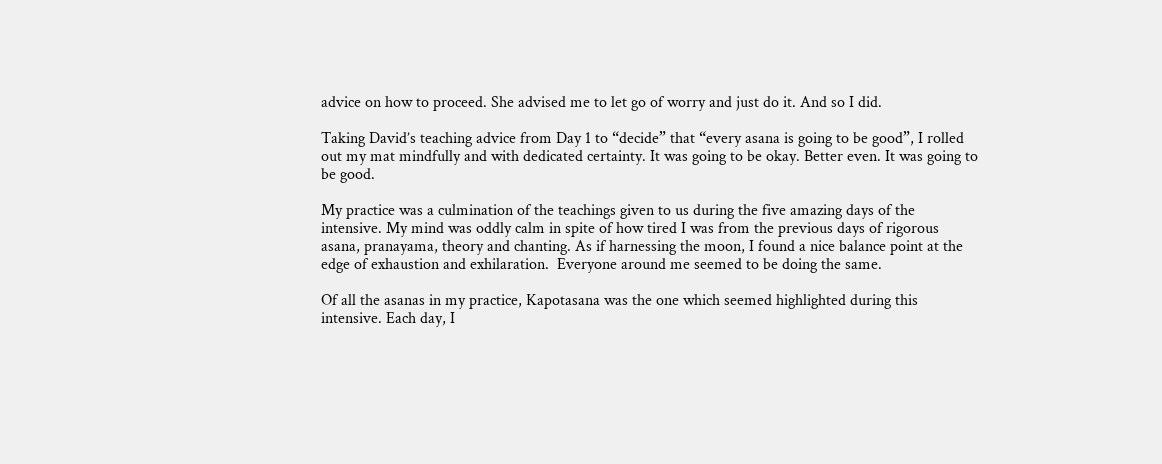advice on how to proceed. She advised me to let go of worry and just do it. And so I did.

Taking David’s teaching advice from Day 1 to “decide” that “every asana is going to be good”, I rolled out my mat mindfully and with dedicated certainty. It was going to be okay. Better even. It was going to be good.

My practice was a culmination of the teachings given to us during the five amazing days of the intensive. My mind was oddly calm in spite of how tired I was from the previous days of rigorous asana, pranayama, theory and chanting. As if harnessing the moon, I found a nice balance point at the edge of exhaustion and exhilaration.  Everyone around me seemed to be doing the same.

Of all the asanas in my practice, Kapotasana was the one which seemed highlighted during this intensive. Each day, I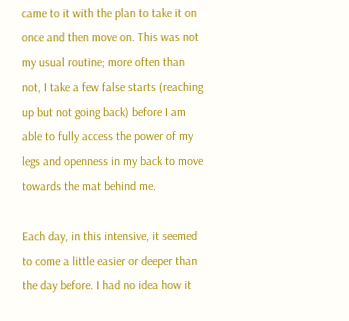came to it with the plan to take it on once and then move on. This was not my usual routine; more often than not, I take a few false starts (reaching up but not going back) before I am able to fully access the power of my legs and openness in my back to move towards the mat behind me.

Each day, in this intensive, it seemed to come a little easier or deeper than the day before. I had no idea how it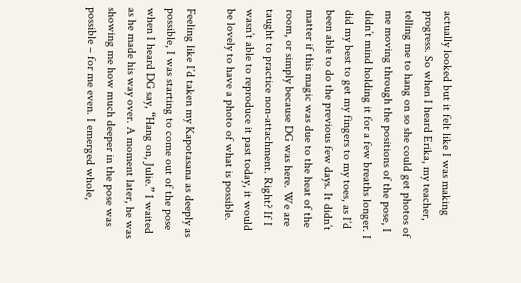actually looked but it felt like I was making progress. So when I heard Erika, my teacher, telling me to hang on so she could get photos of me moving through the positions of the pose, I didn’t mind holding it for a few breaths longer. I did my best to get my fingers to my toes, as I’d been able to do the previous few days. It didn’t matter if this magic was due to the heat of the room, or simply because DG was here. We are taught to practice non-attachment. Right? If I wasn’t able to reproduce it past today, it would be lovely to have a photo of what is possible.

Feeling like I’d taken my Kapotasana as deeply as possible, I was starting to come out of the pose when I heard DG say, “Hang on, Julie.” I waited as he made his way over. A moment later, he was showing me how much deeper in the pose was possible – for me even. I emerged whole,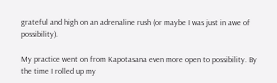grateful and high on an adrenaline rush (or maybe I was just in awe of possibility).

My practice went on from Kapotasana even more open to possibility. By the time I rolled up my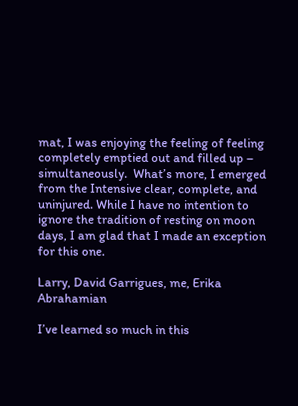mat, I was enjoying the feeling of feeling completely emptied out and filled up – simultaneously.  What’s more, I emerged from the Intensive clear, complete, and uninjured. While I have no intention to ignore the tradition of resting on moon days, I am glad that I made an exception for this one.

Larry, David Garrigues, me, Erika Abrahamian

I’ve learned so much in this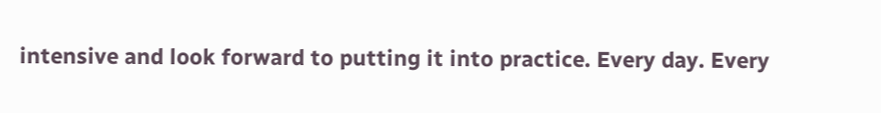intensive and look forward to putting it into practice. Every day. Every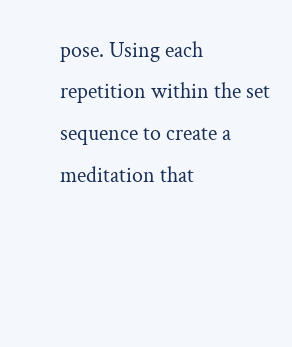pose. Using each repetition within the set sequence to create a meditation that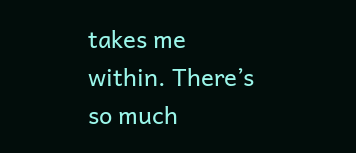takes me within. There’s so much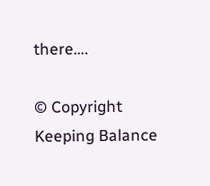there….

© Copyright Keeping Balance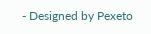- Designed by Pexeto